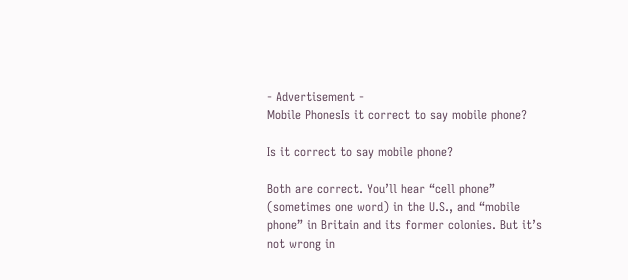- Advertisement -
Mobile PhonesIs it correct to say mobile phone?

Is it correct to say mobile phone?

Both are correct. You’ll hear “cell phone” (sometimes one word) in the U.S., and “mobile phone” in Britain and its former colonies. But it’s not wrong in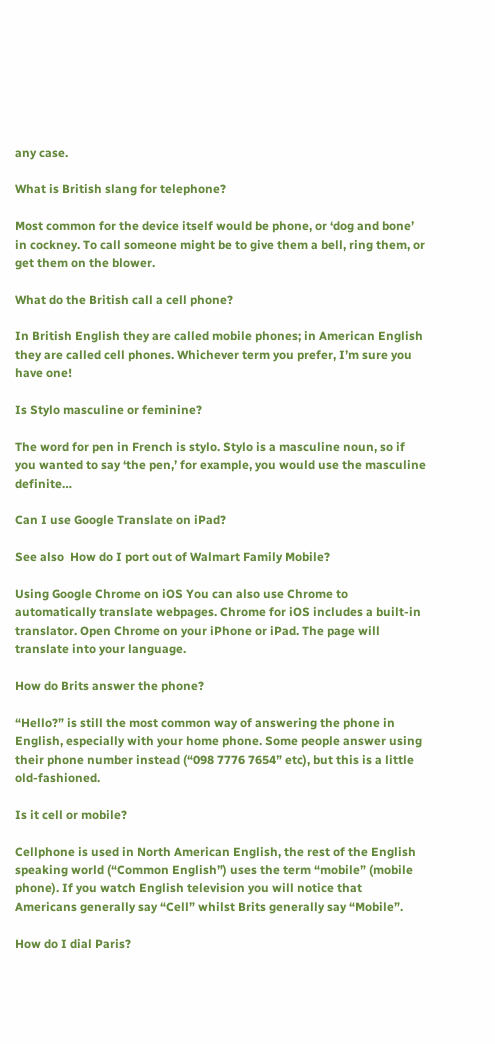any case.

What is British slang for telephone?

Most common for the device itself would be phone, or ‘dog and bone’ in cockney. To call someone might be to give them a bell, ring them, or get them on the blower.

What do the British call a cell phone?

In British English they are called mobile phones; in American English they are called cell phones. Whichever term you prefer, I’m sure you have one!

Is Stylo masculine or feminine?

The word for pen in French is stylo. Stylo is a masculine noun, so if you wanted to say ‘the pen,’ for example, you would use the masculine definite…

Can I use Google Translate on iPad?

See also  How do I port out of Walmart Family Mobile?

Using Google Chrome on iOS You can also use Chrome to automatically translate webpages. Chrome for iOS includes a built-in translator. Open Chrome on your iPhone or iPad. The page will translate into your language.

How do Brits answer the phone?

“Hello?” is still the most common way of answering the phone in English, especially with your home phone. Some people answer using their phone number instead (“098 7776 7654” etc), but this is a little old-fashioned.

Is it cell or mobile?

Cellphone is used in North American English, the rest of the English speaking world (“Common English”) uses the term “mobile” (mobile phone). If you watch English television you will notice that Americans generally say “Cell” whilst Brits generally say “Mobile”.

How do I dial Paris?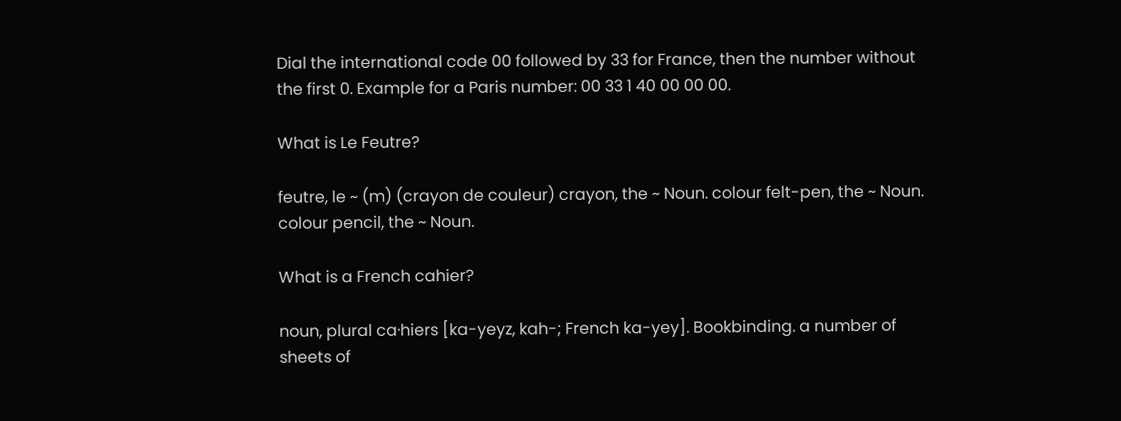Dial the international code 00 followed by 33 for France, then the number without the first 0. Example for a Paris number: 00 33 1 40 00 00 00.

What is Le Feutre?

feutre, le ~ (m) (crayon de couleur) crayon, the ~ Noun. colour felt-pen, the ~ Noun. colour pencil, the ~ Noun.

What is a French cahier?

noun, plural ca·hiers [ka-yeyz, kah-; French ka-yey]. Bookbinding. a number of sheets of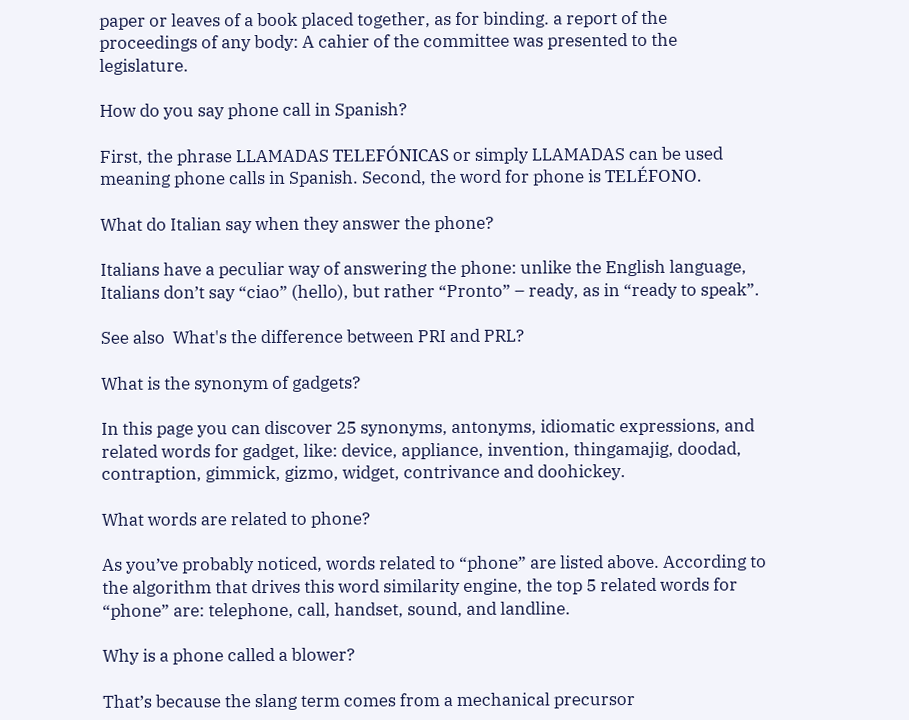paper or leaves of a book placed together, as for binding. a report of the proceedings of any body: A cahier of the committee was presented to the legislature.

How do you say phone call in Spanish?

First, the phrase LLAMADAS TELEFÓNICAS or simply LLAMADAS can be used meaning phone calls in Spanish. Second, the word for phone is TELÉFONO.

What do Italian say when they answer the phone?

Italians have a peculiar way of answering the phone: unlike the English language, Italians don’t say “ciao” (hello), but rather “Pronto” – ready, as in “ready to speak”.

See also  What's the difference between PRI and PRL?

What is the synonym of gadgets?

In this page you can discover 25 synonyms, antonyms, idiomatic expressions, and related words for gadget, like: device, appliance, invention, thingamajig, doodad, contraption, gimmick, gizmo, widget, contrivance and doohickey.

What words are related to phone?

As you’ve probably noticed, words related to “phone” are listed above. According to the algorithm that drives this word similarity engine, the top 5 related words for “phone” are: telephone, call, handset, sound, and landline.

Why is a phone called a blower?

That’s because the slang term comes from a mechanical precursor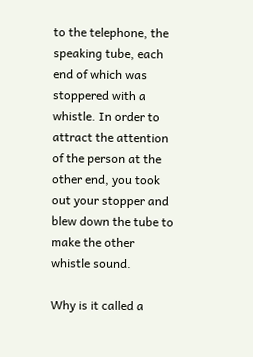to the telephone, the speaking tube, each end of which was stoppered with a whistle. In order to attract the attention of the person at the other end, you took out your stopper and blew down the tube to make the other whistle sound.

Why is it called a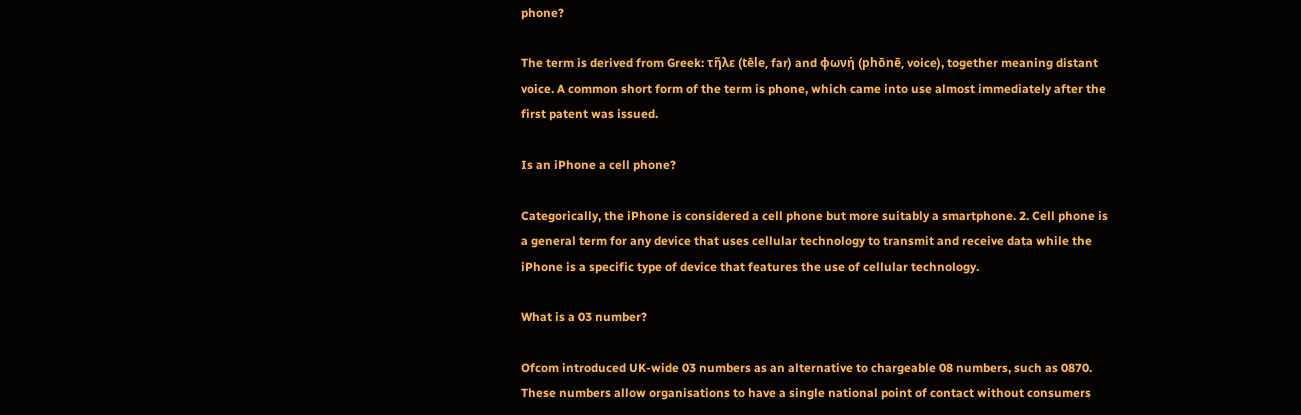phone?

The term is derived from Greek: τῆλε (tēle, far) and φωνή (phōnē, voice), together meaning distant voice. A common short form of the term is phone, which came into use almost immediately after the first patent was issued.

Is an iPhone a cell phone?

Categorically, the iPhone is considered a cell phone but more suitably a smartphone. 2. Cell phone is a general term for any device that uses cellular technology to transmit and receive data while the iPhone is a specific type of device that features the use of cellular technology.

What is a 03 number?

Ofcom introduced UK-wide 03 numbers as an alternative to chargeable 08 numbers, such as 0870. These numbers allow organisations to have a single national point of contact without consumers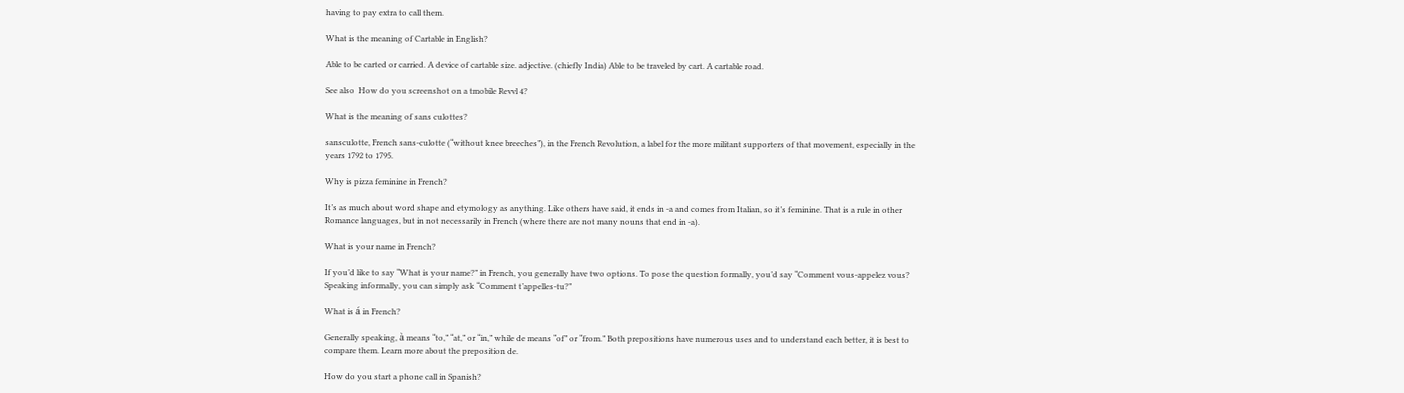having to pay extra to call them.

What is the meaning of Cartable in English?

Able to be carted or carried. A device of cartable size. adjective. (chiefly India) Able to be traveled by cart. A cartable road.

See also  How do you screenshot on a tmobile Revvl 4?

What is the meaning of sans culottes?

sansculotte, French sans-culotte (“without knee breeches”), in the French Revolution, a label for the more militant supporters of that movement, especially in the years 1792 to 1795.

Why is pizza feminine in French?

It’s as much about word shape and etymology as anything. Like others have said, it ends in -a and comes from Italian, so it’s feminine. That is a rule in other Romance languages, but in not necessarily in French (where there are not many nouns that end in -a).

What is your name in French?

If you’d like to say “What is your name?” in French, you generally have two options. To pose the question formally, you’d say “Comment vous-appelez vous? Speaking informally, you can simply ask “Comment t’appelles-tu?”

What is á in French?

Generally speaking, à means “to,” “at,” or “in,” while de means “of” or “from.” Both prepositions have numerous uses and to understand each better, it is best to compare them. Learn more about the preposition de.

How do you start a phone call in Spanish?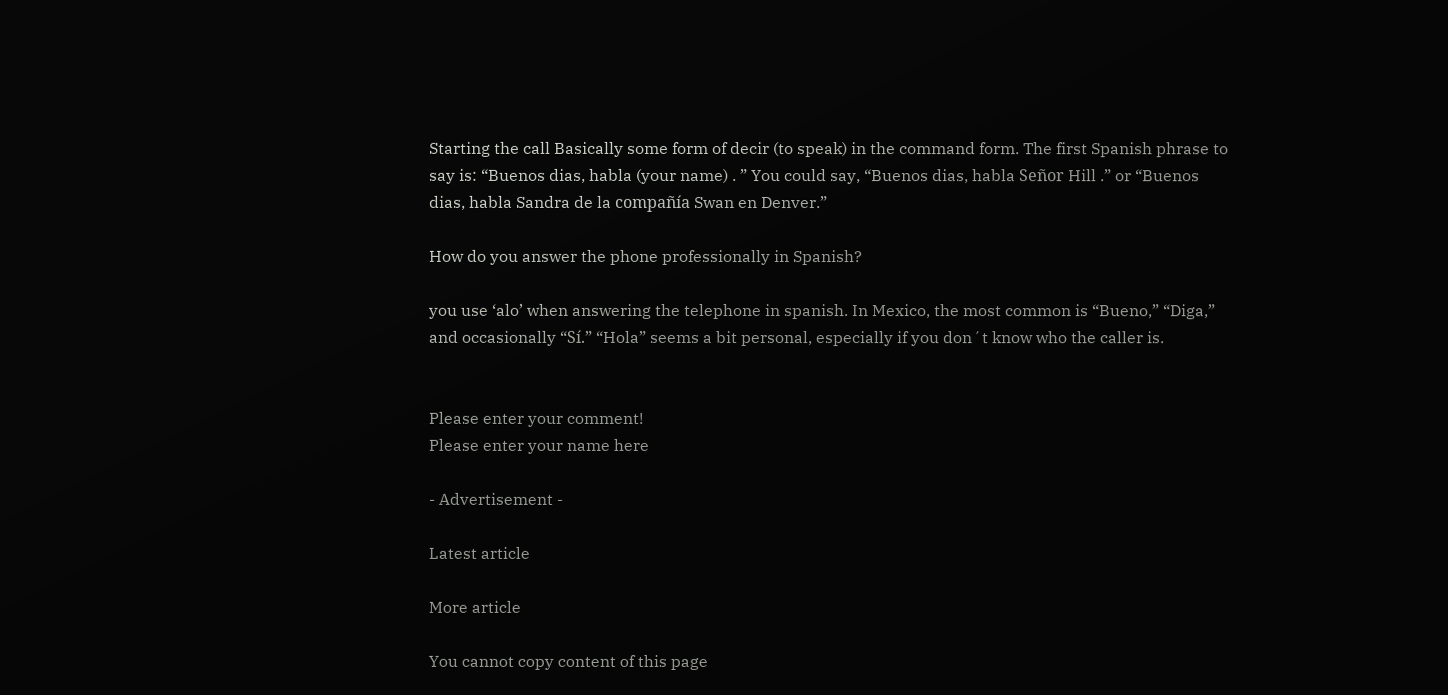Starting the call Basically some form of decir (to speak) in the command form. The first Spanish phrase to say is: “Buenos dias, habla (your name) . ” You could say, “Buenos dias, habla Señor Hill .” or “Buenos dias, habla Sandra de la compañía Swan en Denver.”

How do you answer the phone professionally in Spanish?

you use ‘alo’ when answering the telephone in spanish. In Mexico, the most common is “Bueno,” “Diga,” and occasionally “Sí.” “Hola” seems a bit personal, especially if you don´t know who the caller is.


Please enter your comment!
Please enter your name here

- Advertisement -

Latest article

More article

You cannot copy content of this page